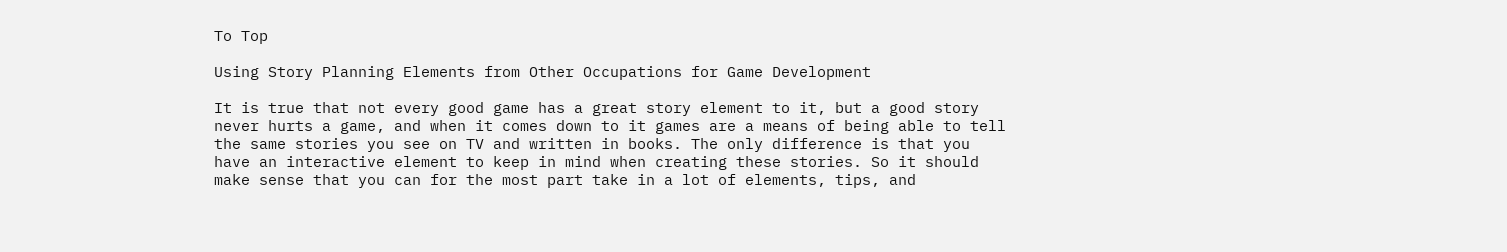To Top

Using Story Planning Elements from Other Occupations for Game Development

It is true that not every good game has a great story element to it, but a good story never hurts a game, and when it comes down to it games are a means of being able to tell the same stories you see on TV and written in books. The only difference is that you have an interactive element to keep in mind when creating these stories. So it should make sense that you can for the most part take in a lot of elements, tips, and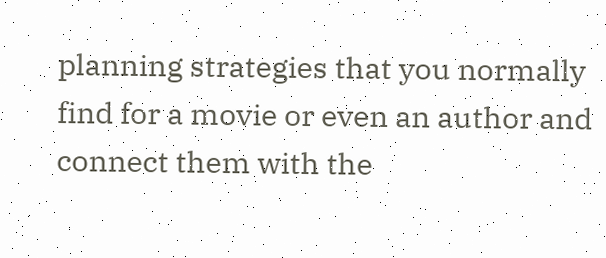planning strategies that you normally find for a movie or even an author and connect them with the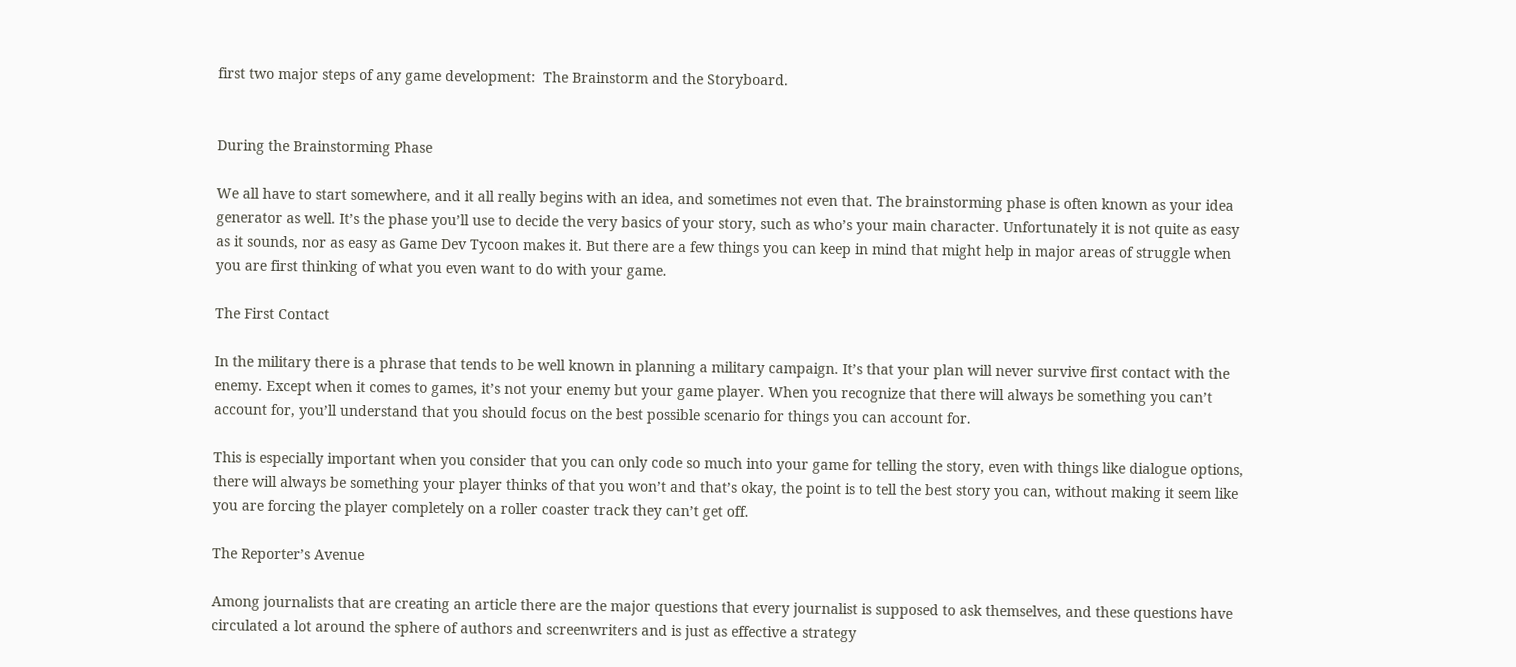first two major steps of any game development:  The Brainstorm and the Storyboard.


During the Brainstorming Phase

We all have to start somewhere, and it all really begins with an idea, and sometimes not even that. The brainstorming phase is often known as your idea generator as well. It’s the phase you’ll use to decide the very basics of your story, such as who’s your main character. Unfortunately it is not quite as easy as it sounds, nor as easy as Game Dev Tycoon makes it. But there are a few things you can keep in mind that might help in major areas of struggle when you are first thinking of what you even want to do with your game.

The First Contact

In the military there is a phrase that tends to be well known in planning a military campaign. It’s that your plan will never survive first contact with the enemy. Except when it comes to games, it’s not your enemy but your game player. When you recognize that there will always be something you can’t account for, you’ll understand that you should focus on the best possible scenario for things you can account for.

This is especially important when you consider that you can only code so much into your game for telling the story, even with things like dialogue options, there will always be something your player thinks of that you won’t and that’s okay, the point is to tell the best story you can, without making it seem like you are forcing the player completely on a roller coaster track they can’t get off.

The Reporter’s Avenue

Among journalists that are creating an article there are the major questions that every journalist is supposed to ask themselves, and these questions have circulated a lot around the sphere of authors and screenwriters and is just as effective a strategy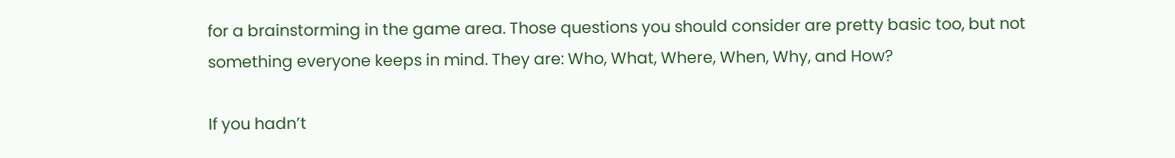for a brainstorming in the game area. Those questions you should consider are pretty basic too, but not something everyone keeps in mind. They are: Who, What, Where, When, Why, and How?

If you hadn’t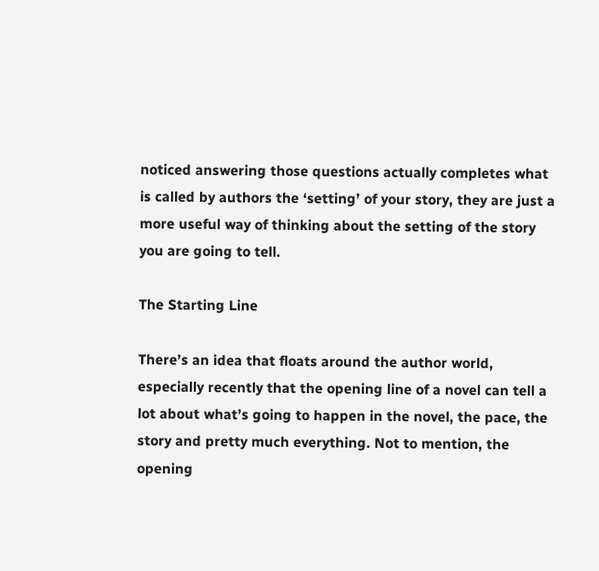noticed answering those questions actually completes what is called by authors the ‘setting’ of your story, they are just a more useful way of thinking about the setting of the story you are going to tell.

The Starting Line

There’s an idea that floats around the author world, especially recently that the opening line of a novel can tell a lot about what’s going to happen in the novel, the pace, the story and pretty much everything. Not to mention, the opening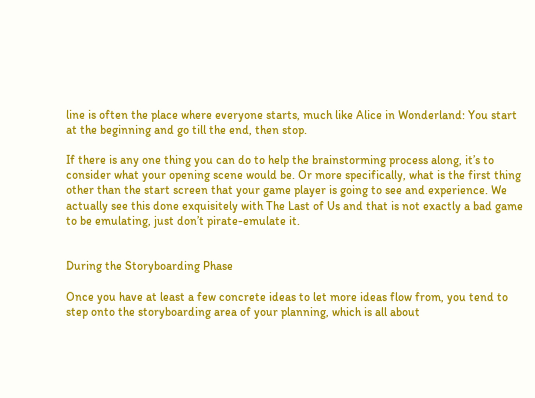line is often the place where everyone starts, much like Alice in Wonderland: You start at the beginning and go till the end, then stop.

If there is any one thing you can do to help the brainstorming process along, it’s to consider what your opening scene would be. Or more specifically, what is the first thing other than the start screen that your game player is going to see and experience. We actually see this done exquisitely with The Last of Us and that is not exactly a bad game to be emulating, just don’t pirate-emulate it.


During the Storyboarding Phase

Once you have at least a few concrete ideas to let more ideas flow from, you tend to step onto the storyboarding area of your planning, which is all about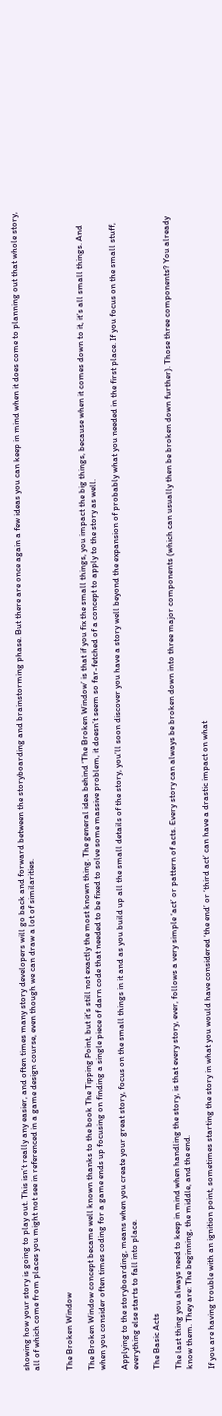showing how your story is going to play out. This isn’t really any easier, and often times many story developers will go back and forward between the storyboarding and brainstorming phase. But there are once again a few ideas you can keep in mind when it does come to planning out that whole story, all of which come from places you might not see in referenced in a game design course, even though we can draw a lot of similarities.


The Broken Window

The Broken Window concept became well known thanks to the book The Tipping Point, but it’s still not exactly the most known thing. The general idea behind ‘The Broken Window’ is that if you fix the small things, you impact the big things, because when it comes down to it, it’s all small things. And when you consider often times coding for a game ends up focusing on finding a single piece of darn code that needed to be fixed to solve some massive problem, it doesn’t seem so far-fetched of a concept to apply to the story as well.

Applying to the storyboarding, means when you create your great story, focus on the small things in it and as you build up all the small details of the story, you’ll soon discover you have a story well beyond the expansion of probably what you needed in the first place. If you focus on the small stuff, everything else starts to fall into place.

The Basic Acts

The last thing you always need to keep in mind when handling the story, is that every story, ever, follows a very simple ‘act’ or pattern of acts. Every story can always be broken down into three major components (which can usually then be broken down further). Those three components? You already know them. They are: The beginning, the middle, and the end.

If you are having trouble with an ignition point, sometimes starting the story in what you would have considered ‘the end’ or ‘third act’ can have a drastic impact on what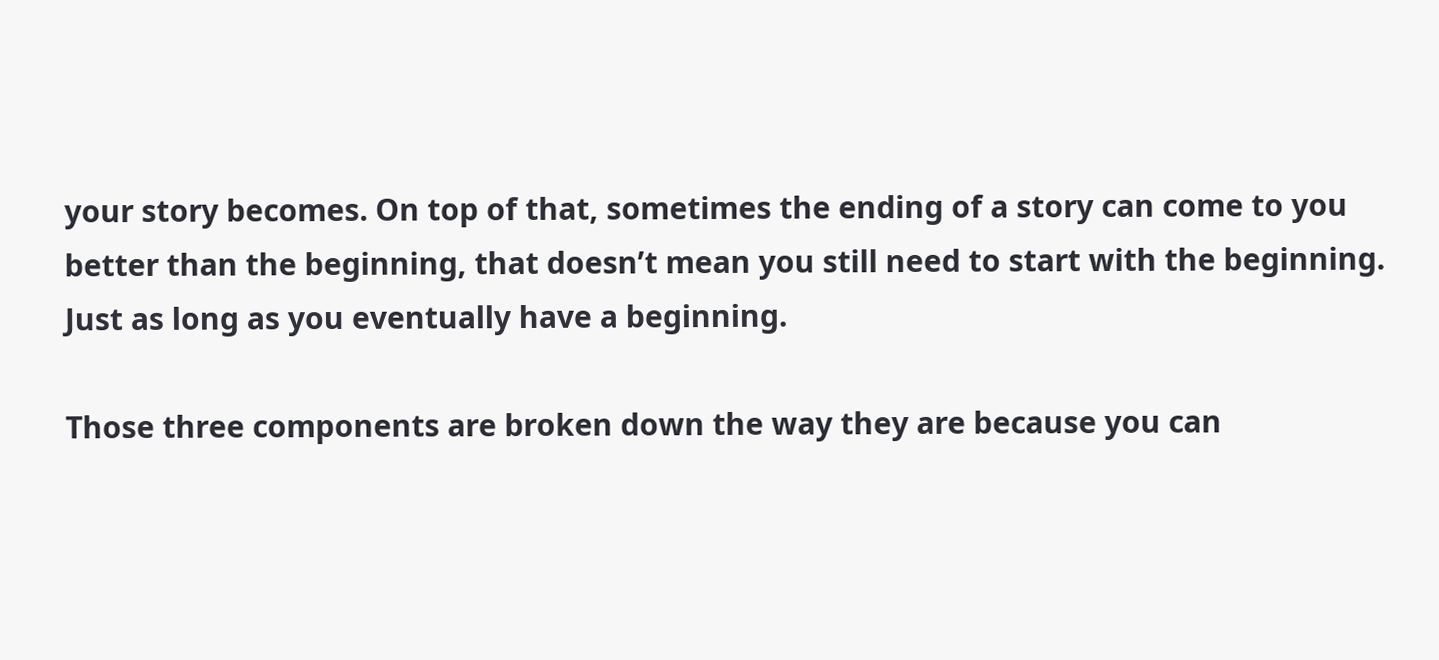your story becomes. On top of that, sometimes the ending of a story can come to you better than the beginning, that doesn’t mean you still need to start with the beginning. Just as long as you eventually have a beginning.

Those three components are broken down the way they are because you can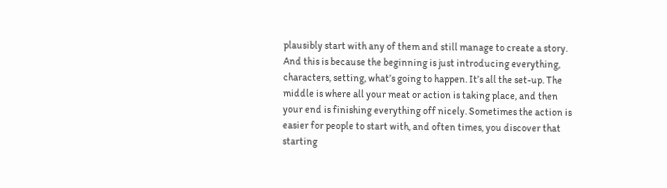plausibly start with any of them and still manage to create a story. And this is because the beginning is just introducing everything, characters, setting, what’s going to happen. It’s all the set-up. The middle is where all your meat or action is taking place, and then your end is finishing everything off nicely. Sometimes the action is easier for people to start with, and often times, you discover that starting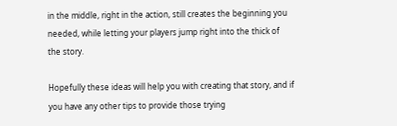in the middle, right in the action, still creates the beginning you needed, while letting your players jump right into the thick of the story.

Hopefully these ideas will help you with creating that story, and if you have any other tips to provide those trying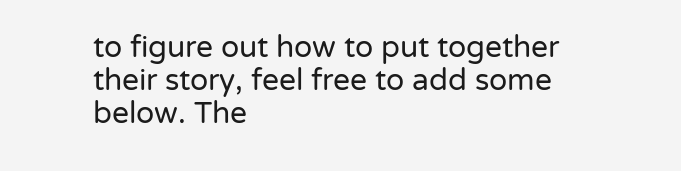to figure out how to put together their story, feel free to add some below. The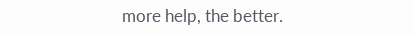more help, the better.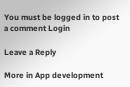You must be logged in to post a comment Login

Leave a Reply

More in App development